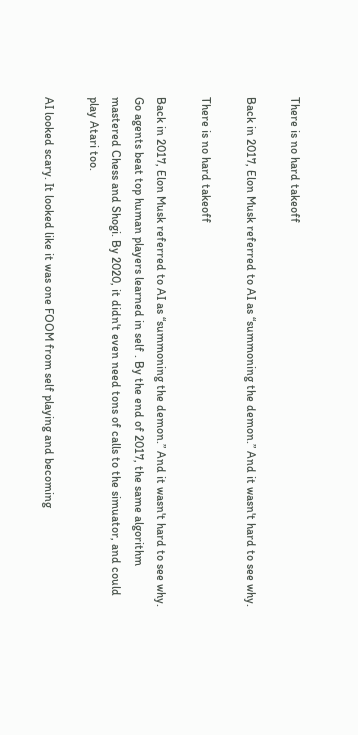There is no hard takeoff

Back in 2017, Elon Musk referred to AI as “summoning the demon.” And it wasn't hard to see why.

There is no hard takeoff

Back in 2017, Elon Musk referred to AI as “summoning the demon.” And it wasn't hard to see why. Go agents beat top human players learned in self . By the end of 2017, the same algorithm mastered Chess and Shogi. By 2020, it didn't even need tons of calls to the simuator, and could play Atari too.

AI looked scary. It looked like it was one FOOM from self playing and becoming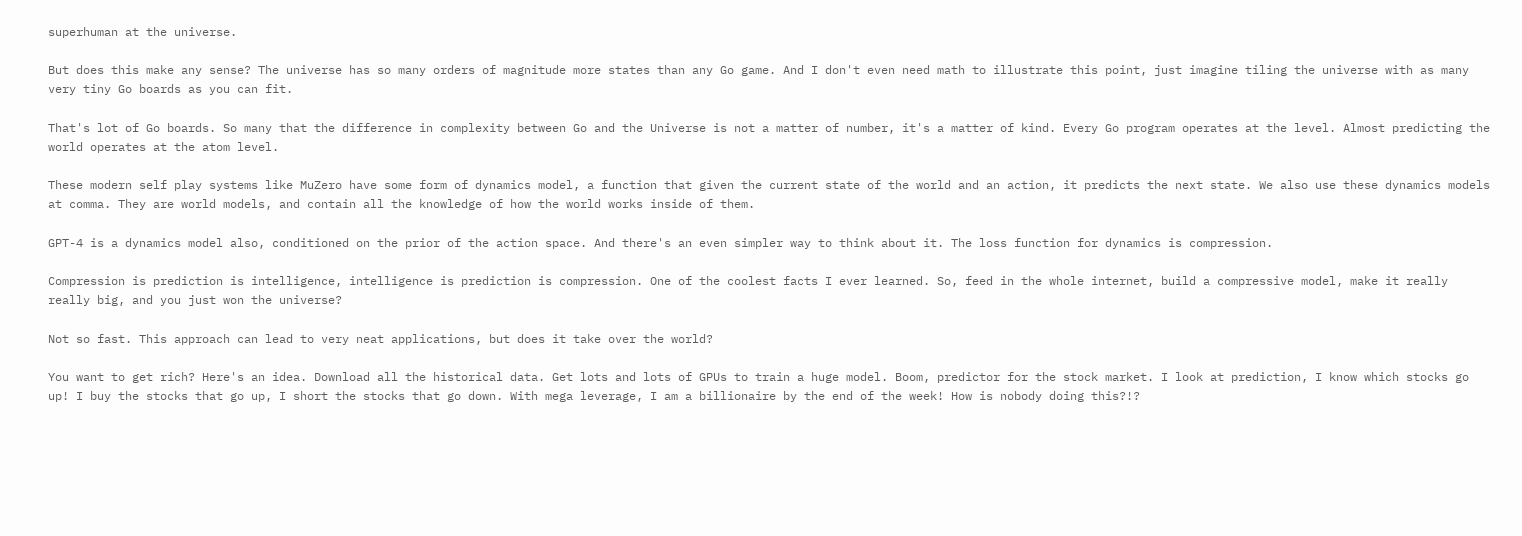superhuman at the universe.

But does this make any sense? The universe has so many orders of magnitude more states than any Go game. And I don't even need math to illustrate this point, just imagine tiling the universe with as many very tiny Go boards as you can fit.

That's lot of Go boards. So many that the difference in complexity between Go and the Universe is not a matter of number, it's a matter of kind. Every Go program operates at the level. Almost predicting the world operates at the atom level.

These modern self play systems like MuZero have some form of dynamics model, a function that given the current state of the world and an action, it predicts the next state. We also use these dynamics models at comma. They are world models, and contain all the knowledge of how the world works inside of them.

GPT-4 is a dynamics model also, conditioned on the prior of the action space. And there's an even simpler way to think about it. The loss function for dynamics is compression.

Compression is prediction is intelligence, intelligence is prediction is compression. One of the coolest facts I ever learned. So, feed in the whole internet, build a compressive model, make it really really big, and you just won the universe?

Not so fast. This approach can lead to very neat applications, but does it take over the world?

You want to get rich? Here's an idea. Download all the historical data. Get lots and lots of GPUs to train a huge model. Boom, predictor for the stock market. I look at prediction, I know which stocks go up! I buy the stocks that go up, I short the stocks that go down. With mega leverage, I am a billionaire by the end of the week! How is nobody doing this?!?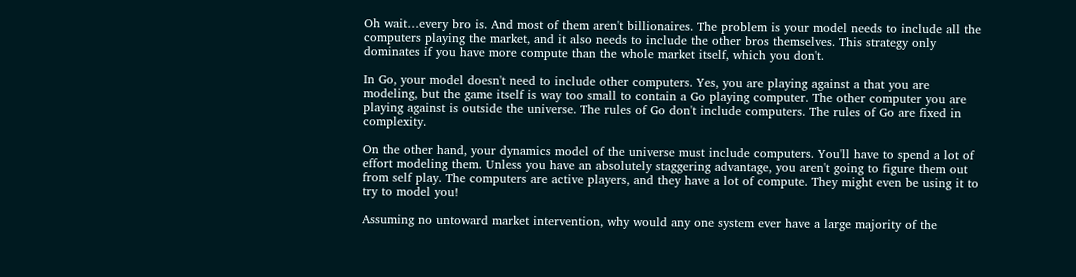Oh wait…every bro is. And most of them aren't billionaires. The problem is your model needs to include all the computers playing the market, and it also needs to include the other bros themselves. This strategy only dominates if you have more compute than the whole market itself, which you don't.

In Go, your model doesn't need to include other computers. Yes, you are playing against a that you are modeling, but the game itself is way too small to contain a Go playing computer. The other computer you are playing against is outside the universe. The rules of Go don't include computers. The rules of Go are fixed in complexity.

On the other hand, your dynamics model of the universe must include computers. You'll have to spend a lot of effort modeling them. Unless you have an absolutely staggering advantage, you aren't going to figure them out from self play. The computers are active players, and they have a lot of compute. They might even be using it to try to model you!

Assuming no untoward market intervention, why would any one system ever have a large majority of the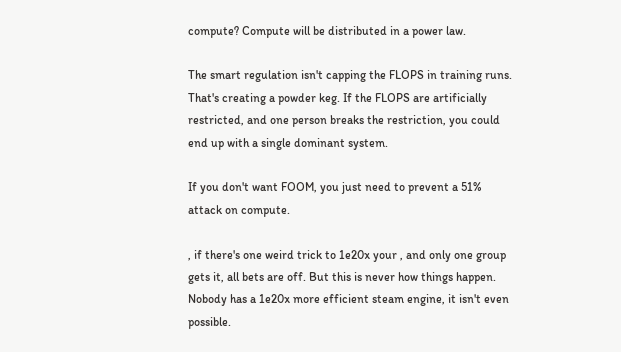compute? Compute will be distributed in a power law.

The smart regulation isn't capping the FLOPS in training runs. That's creating a powder keg. If the FLOPS are artificially restricted, and one person breaks the restriction, you could end up with a single dominant system.

If you don't want FOOM, you just need to prevent a 51% attack on compute.

, if there's one weird trick to 1e20x your , and only one group gets it, all bets are off. But this is never how things happen. Nobody has a 1e20x more efficient steam engine, it isn't even possible.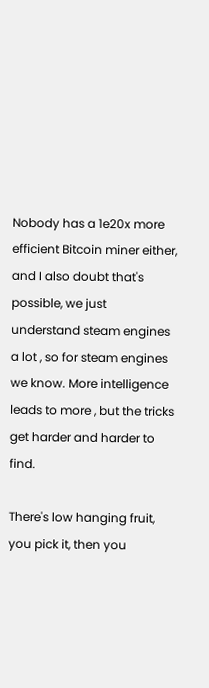Nobody has a 1e20x more efficient Bitcoin miner either, and I also doubt that's possible, we just understand steam engines a lot , so for steam engines we know. More intelligence leads to more , but the tricks get harder and harder to find.

There's low hanging fruit, you pick it, then you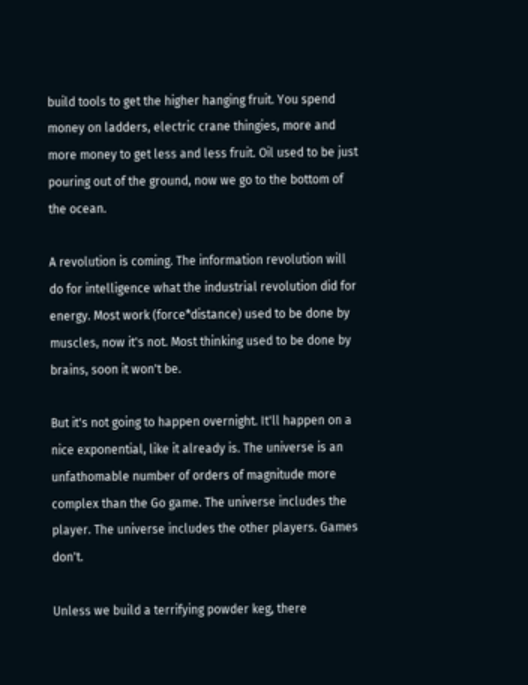build tools to get the higher hanging fruit. You spend money on ladders, electric crane thingies, more and more money to get less and less fruit. Oil used to be just pouring out of the ground, now we go to the bottom of the ocean.

A revolution is coming. The information revolution will do for intelligence what the industrial revolution did for energy. Most work (force*distance) used to be done by muscles, now it's not. Most thinking used to be done by brains, soon it won't be.

But it's not going to happen overnight. It'll happen on a nice exponential, like it already is. The universe is an unfathomable number of orders of magnitude more complex than the Go game. The universe includes the player. The universe includes the other players. Games don't.

Unless we build a terrifying powder keg, there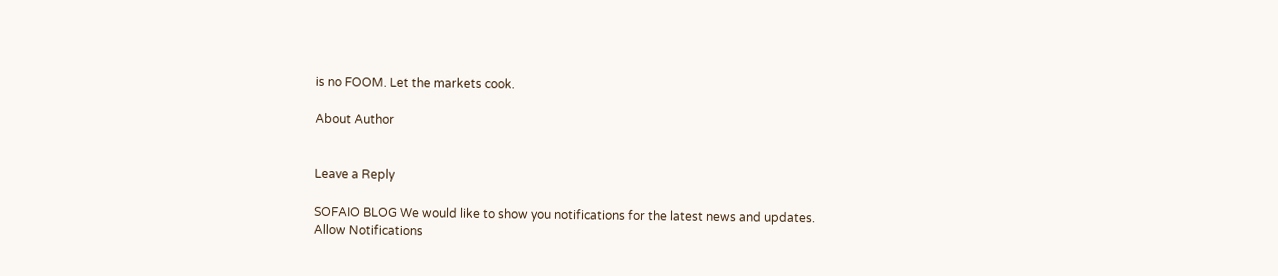is no FOOM. Let the markets cook.

About Author


Leave a Reply

SOFAIO BLOG We would like to show you notifications for the latest news and updates.
Allow Notifications